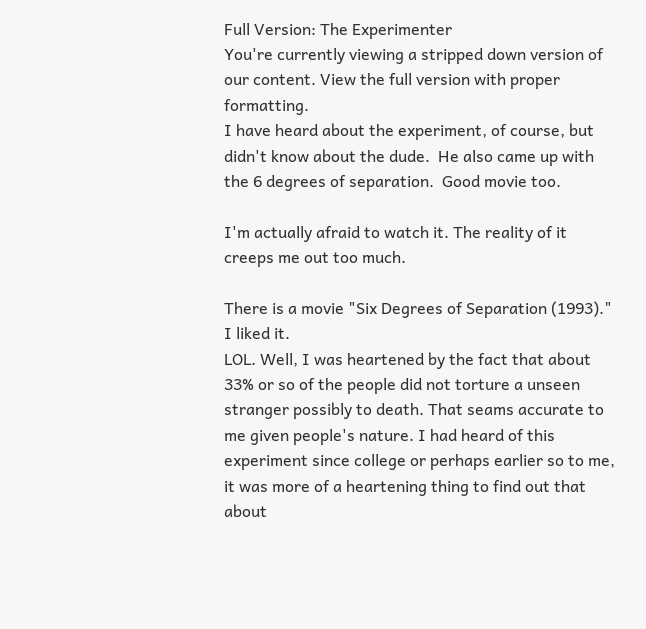Full Version: The Experimenter
You're currently viewing a stripped down version of our content. View the full version with proper formatting.
I have heard about the experiment, of course, but didn't know about the dude.  He also came up with the 6 degrees of separation.  Good movie too.

I'm actually afraid to watch it. The reality of it creeps me out too much.

There is a movie "Six Degrees of Separation (1993)." I liked it.
LOL. Well, I was heartened by the fact that about 33% or so of the people did not torture a unseen stranger possibly to death. That seams accurate to me given people's nature. I had heard of this experiment since college or perhaps earlier so to me, it was more of a heartening thing to find out that about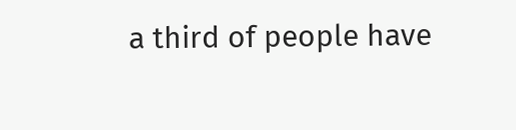a third of people have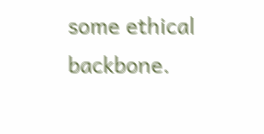some ethical backbone.